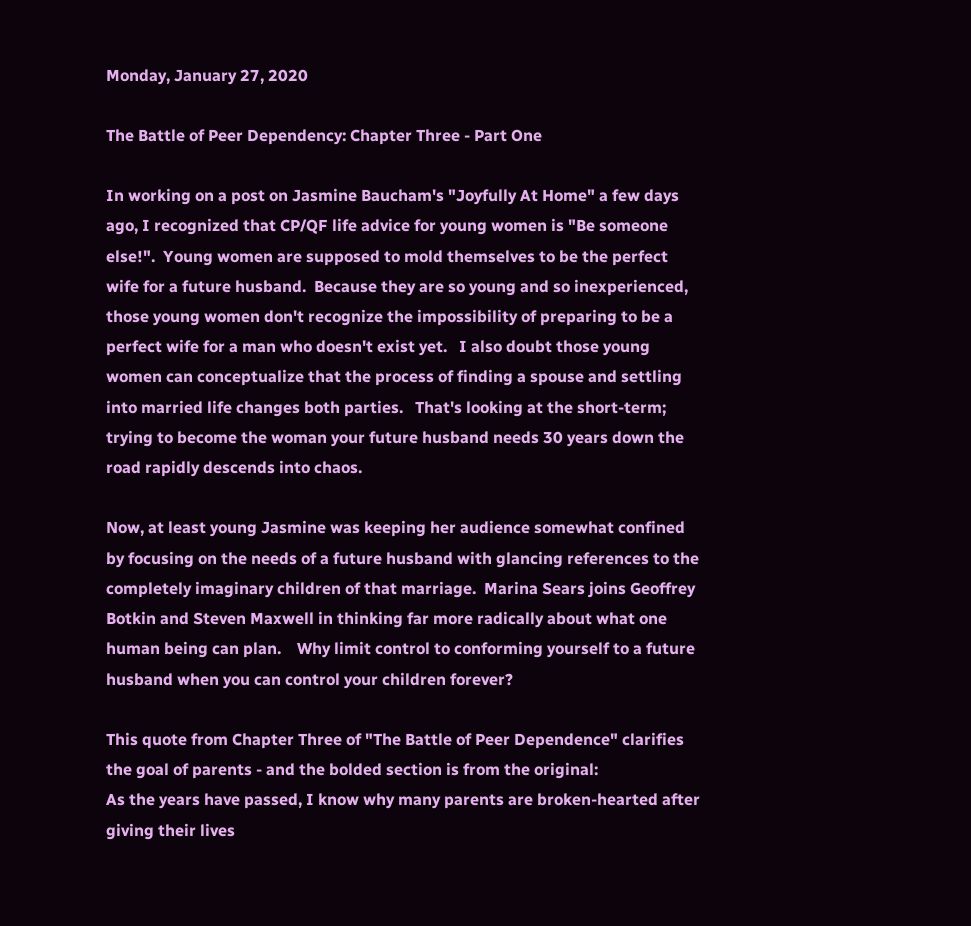Monday, January 27, 2020

The Battle of Peer Dependency: Chapter Three - Part One

In working on a post on Jasmine Baucham's "Joyfully At Home" a few days ago, I recognized that CP/QF life advice for young women is "Be someone else!".  Young women are supposed to mold themselves to be the perfect wife for a future husband.  Because they are so young and so inexperienced, those young women don't recognize the impossibility of preparing to be a perfect wife for a man who doesn't exist yet.   I also doubt those young women can conceptualize that the process of finding a spouse and settling into married life changes both parties.   That's looking at the short-term; trying to become the woman your future husband needs 30 years down the road rapidly descends into chaos.

Now, at least young Jasmine was keeping her audience somewhat confined by focusing on the needs of a future husband with glancing references to the completely imaginary children of that marriage.  Marina Sears joins Geoffrey Botkin and Steven Maxwell in thinking far more radically about what one human being can plan.    Why limit control to conforming yourself to a future husband when you can control your children forever?

This quote from Chapter Three of "The Battle of Peer Dependence" clarifies the goal of parents - and the bolded section is from the original:
As the years have passed, I know why many parents are broken-hearted after giving their lives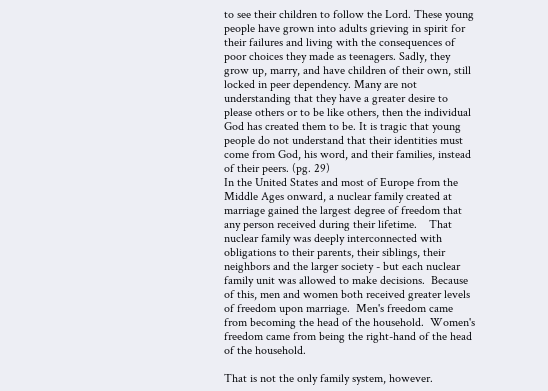to see their children to follow the Lord. These young people have grown into adults grieving in spirit for their failures and living with the consequences of poor choices they made as teenagers. Sadly, they grow up, marry, and have children of their own, still locked in peer dependency. Many are not understanding that they have a greater desire to please others or to be like others, then the individual God has created them to be. It is tragic that young people do not understand that their identities must come from God, his word, and their families, instead of their peers. (pg. 29)
In the United States and most of Europe from the Middle Ages onward, a nuclear family created at marriage gained the largest degree of freedom that any person received during their lifetime.    That nuclear family was deeply interconnected with obligations to their parents, their siblings, their neighbors and the larger society - but each nuclear family unit was allowed to make decisions.  Because of this, men and women both received greater levels of freedom upon marriage.  Men's freedom came from becoming the head of the household.  Women's freedom came from being the right-hand of the head of the household.

That is not the only family system, however.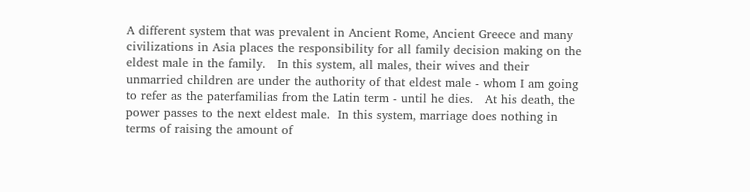A different system that was prevalent in Ancient Rome, Ancient Greece and many civilizations in Asia places the responsibility for all family decision making on the eldest male in the family.   In this system, all males, their wives and their unmarried children are under the authority of that eldest male - whom I am going to refer as the paterfamilias from the Latin term - until he dies.   At his death, the power passes to the next eldest male.  In this system, marriage does nothing in terms of raising the amount of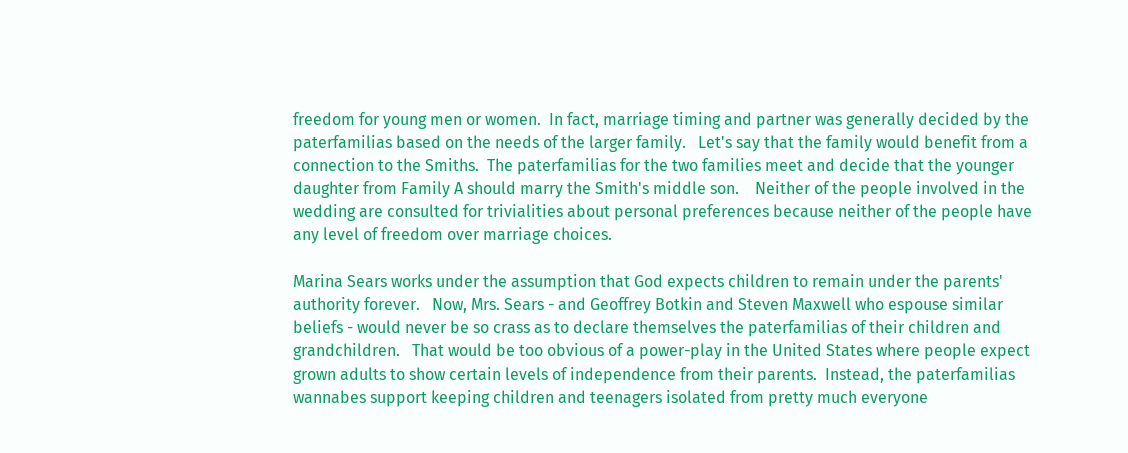freedom for young men or women.  In fact, marriage timing and partner was generally decided by the paterfamilias based on the needs of the larger family.   Let's say that the family would benefit from a connection to the Smiths.  The paterfamilias for the two families meet and decide that the younger daughter from Family A should marry the Smith's middle son.    Neither of the people involved in the wedding are consulted for trivialities about personal preferences because neither of the people have any level of freedom over marriage choices.

Marina Sears works under the assumption that God expects children to remain under the parents' authority forever.   Now, Mrs. Sears - and Geoffrey Botkin and Steven Maxwell who espouse similar beliefs - would never be so crass as to declare themselves the paterfamilias of their children and grandchildren.   That would be too obvious of a power-play in the United States where people expect grown adults to show certain levels of independence from their parents.  Instead, the paterfamilias wannabes support keeping children and teenagers isolated from pretty much everyone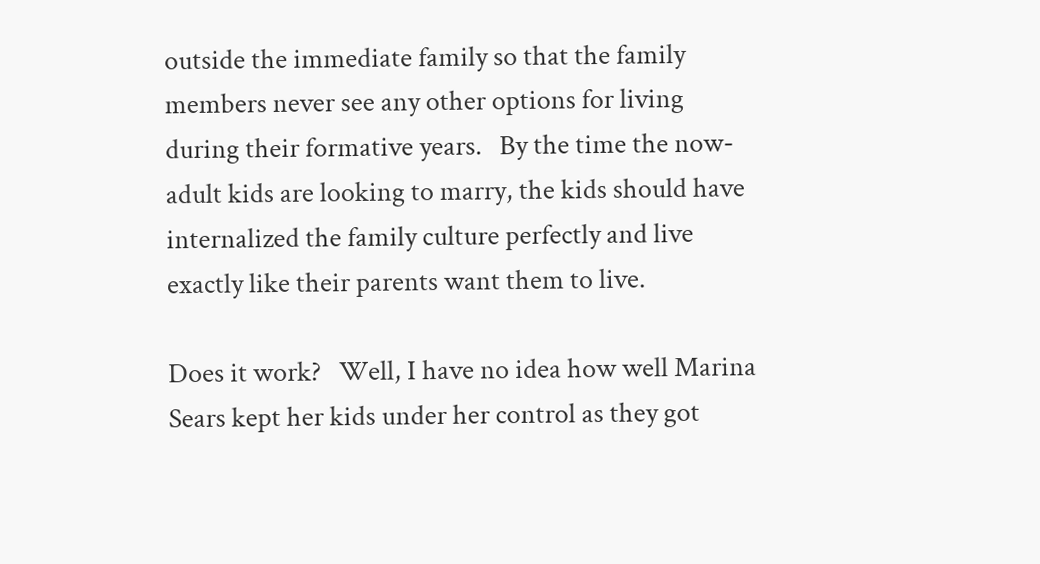outside the immediate family so that the family members never see any other options for living during their formative years.   By the time the now-adult kids are looking to marry, the kids should have internalized the family culture perfectly and live exactly like their parents want them to live.

Does it work?   Well, I have no idea how well Marina Sears kept her kids under her control as they got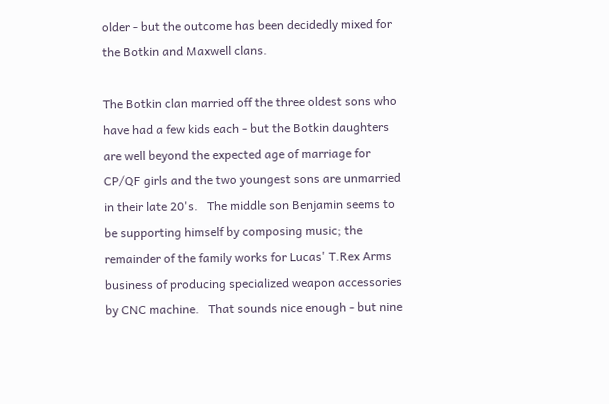older - but the outcome has been decidedly mixed for the Botkin and Maxwell clans.

The Botkin clan married off the three oldest sons who have had a few kids each - but the Botkin daughters are well beyond the expected age of marriage for CP/QF girls and the two youngest sons are unmarried in their late 20's.   The middle son Benjamin seems to be supporting himself by composing music; the remainder of the family works for Lucas' T.Rex Arms business of producing specialized weapon accessories by CNC machine.   That sounds nice enough - but nine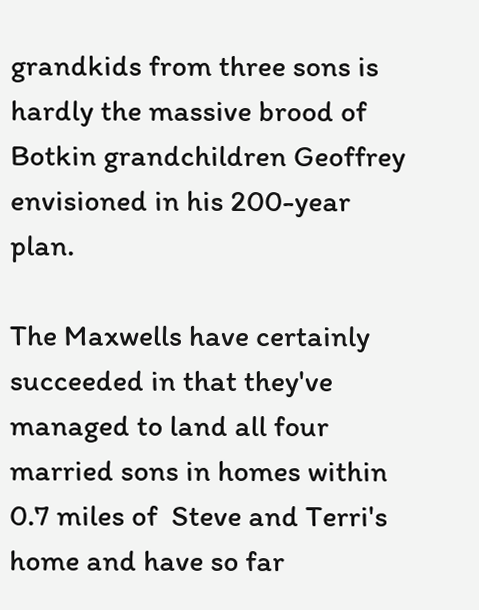grandkids from three sons is hardly the massive brood of Botkin grandchildren Geoffrey envisioned in his 200-year plan.

The Maxwells have certainly succeeded in that they've managed to land all four married sons in homes within 0.7 miles of  Steve and Terri's home and have so far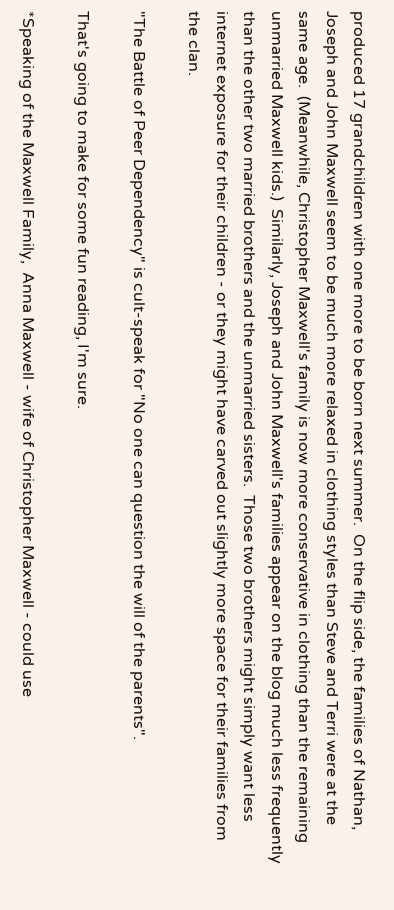produced 17 grandchildren with one more to be born next summer.  On the flip side, the families of Nathan, Joseph and John Maxwell seem to be much more relaxed in clothing styles than Steve and Terri were at the same age.  (Meanwhile, Christopher Maxwell's family is now more conservative in clothing than the remaining unmarried Maxwell kids.)  Similarly, Joseph and John Maxwell's families appear on the blog much less frequently than the other two married brothers and the unmarried sisters.  Those two brothers might simply want less internet exposure for their children - or they might have carved out slightly more space for their families from the clan.

"The Battle of Peer Dependency" is cult-speak for "No one can question the will of the parents".

That's going to make for some fun reading, I'm sure.

*Speaking of the Maxwell Family,  Anna Maxwell - wife of Christopher Maxwell - could use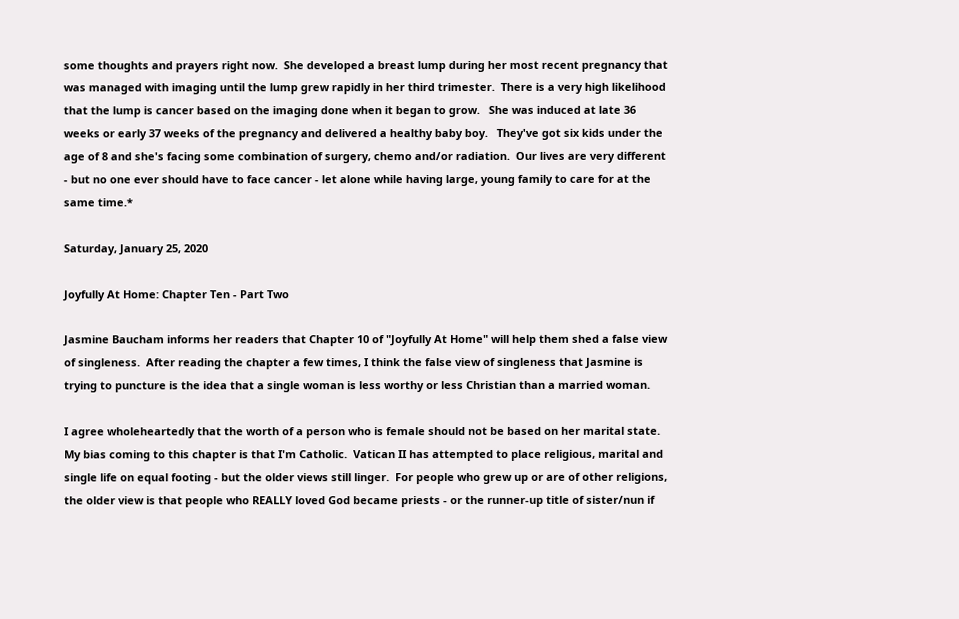some thoughts and prayers right now.  She developed a breast lump during her most recent pregnancy that was managed with imaging until the lump grew rapidly in her third trimester.  There is a very high likelihood that the lump is cancer based on the imaging done when it began to grow.   She was induced at late 36 weeks or early 37 weeks of the pregnancy and delivered a healthy baby boy.   They've got six kids under the age of 8 and she's facing some combination of surgery, chemo and/or radiation.  Our lives are very different - but no one ever should have to face cancer - let alone while having large, young family to care for at the same time.*

Saturday, January 25, 2020

Joyfully At Home: Chapter Ten - Part Two

Jasmine Baucham informs her readers that Chapter 10 of "Joyfully At Home" will help them shed a false view of singleness.  After reading the chapter a few times, I think the false view of singleness that Jasmine is trying to puncture is the idea that a single woman is less worthy or less Christian than a married woman.

I agree wholeheartedly that the worth of a person who is female should not be based on her marital state.   My bias coming to this chapter is that I'm Catholic.  Vatican II has attempted to place religious, marital and single life on equal footing - but the older views still linger.  For people who grew up or are of other religions, the older view is that people who REALLY loved God became priests - or the runner-up title of sister/nun if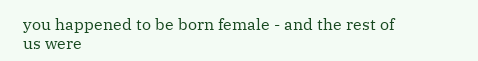you happened to be born female - and the rest of us were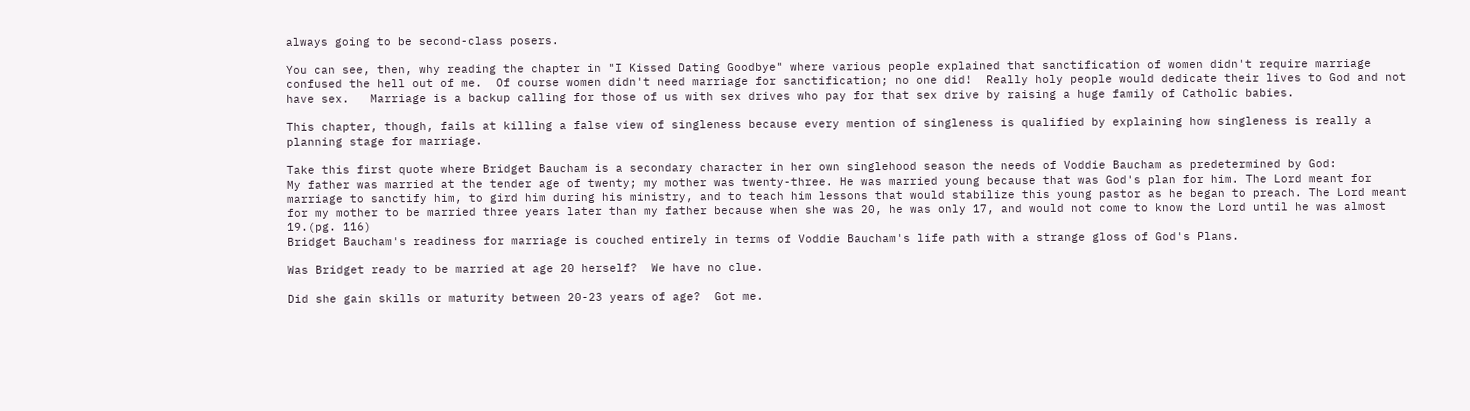always going to be second-class posers.

You can see, then, why reading the chapter in "I Kissed Dating Goodbye" where various people explained that sanctification of women didn't require marriage confused the hell out of me.  Of course women didn't need marriage for sanctification; no one did!  Really holy people would dedicate their lives to God and not have sex.   Marriage is a backup calling for those of us with sex drives who pay for that sex drive by raising a huge family of Catholic babies.

This chapter, though, fails at killing a false view of singleness because every mention of singleness is qualified by explaining how singleness is really a planning stage for marriage.

Take this first quote where Bridget Baucham is a secondary character in her own singlehood season the needs of Voddie Baucham as predetermined by God:
My father was married at the tender age of twenty; my mother was twenty-three. He was married young because that was God's plan for him. The Lord meant for marriage to sanctify him, to gird him during his ministry, and to teach him lessons that would stabilize this young pastor as he began to preach. The Lord meant for my mother to be married three years later than my father because when she was 20, he was only 17, and would not come to know the Lord until he was almost 19.(pg. 116)
Bridget Baucham's readiness for marriage is couched entirely in terms of Voddie Baucham's life path with a strange gloss of God's Plans.

Was Bridget ready to be married at age 20 herself?  We have no clue.

Did she gain skills or maturity between 20-23 years of age?  Got me.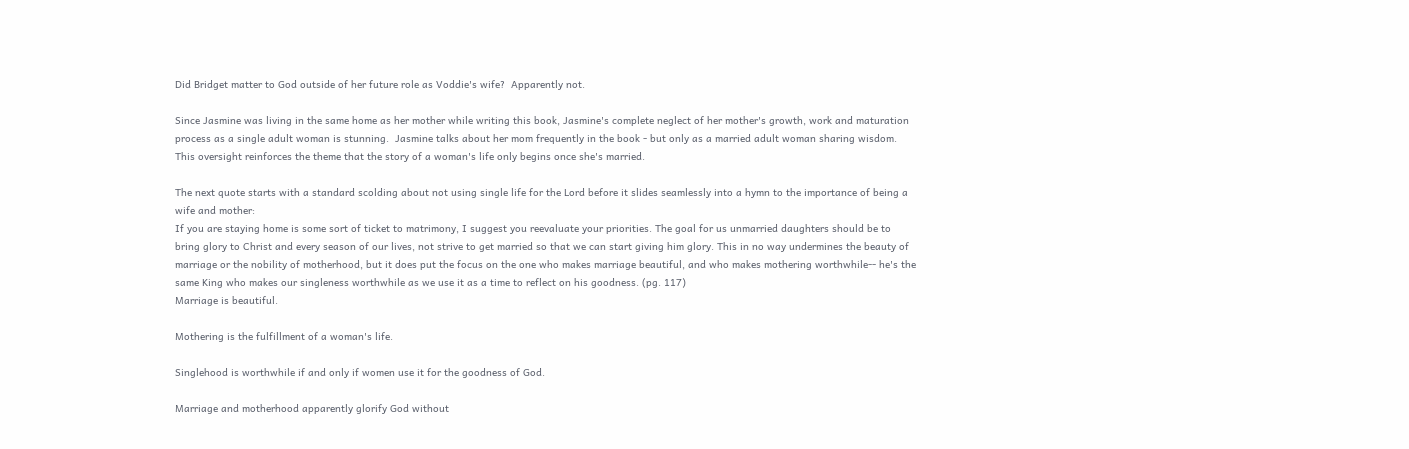Did Bridget matter to God outside of her future role as Voddie's wife?  Apparently not.

Since Jasmine was living in the same home as her mother while writing this book, Jasmine's complete neglect of her mother's growth, work and maturation process as a single adult woman is stunning.  Jasmine talks about her mom frequently in the book - but only as a married adult woman sharing wisdom.  This oversight reinforces the theme that the story of a woman's life only begins once she's married.

The next quote starts with a standard scolding about not using single life for the Lord before it slides seamlessly into a hymn to the importance of being a wife and mother:
If you are staying home is some sort of ticket to matrimony, I suggest you reevaluate your priorities. The goal for us unmarried daughters should be to bring glory to Christ and every season of our lives, not strive to get married so that we can start giving him glory. This in no way undermines the beauty of marriage or the nobility of motherhood, but it does put the focus on the one who makes marriage beautiful, and who makes mothering worthwhile-- he's the same King who makes our singleness worthwhile as we use it as a time to reflect on his goodness. (pg. 117)
Marriage is beautiful.

Mothering is the fulfillment of a woman's life.

Singlehood is worthwhile if and only if women use it for the goodness of God.

Marriage and motherhood apparently glorify God without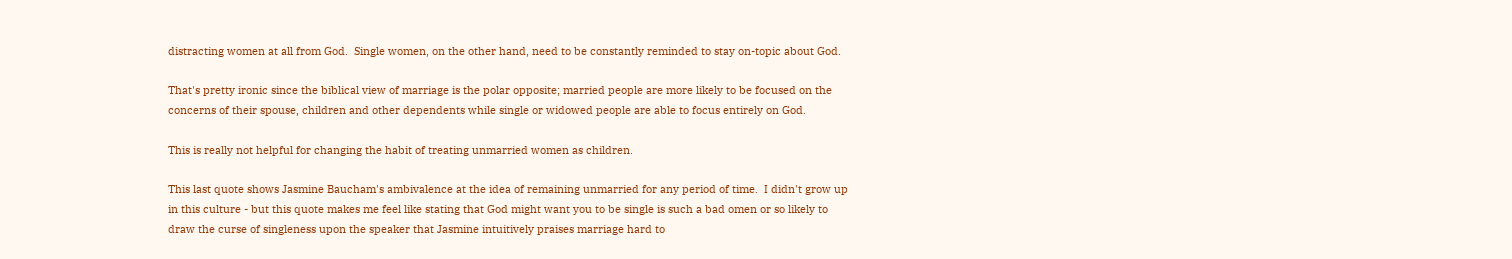distracting women at all from God.  Single women, on the other hand, need to be constantly reminded to stay on-topic about God.

That's pretty ironic since the biblical view of marriage is the polar opposite; married people are more likely to be focused on the concerns of their spouse, children and other dependents while single or widowed people are able to focus entirely on God.

This is really not helpful for changing the habit of treating unmarried women as children.

This last quote shows Jasmine Baucham's ambivalence at the idea of remaining unmarried for any period of time.  I didn't grow up in this culture - but this quote makes me feel like stating that God might want you to be single is such a bad omen or so likely to draw the curse of singleness upon the speaker that Jasmine intuitively praises marriage hard to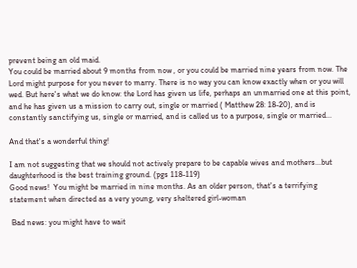prevent being an old maid.
You could be married about 9 months from now , or you could be married nine years from now. The Lord might purpose for you never to marry. There is no way you can know exactly when or you will wed. But here's what we do know: the Lord has given us life, perhaps an unmarried one at this point, and he has given us a mission to carry out, single or married ( Matthew 28: 18-20), and is constantly sanctifying us, single or married, and is called us to a purpose, single or married...

And that's a wonderful thing!

I am not suggesting that we should not actively prepare to be capable wives and mothers...but daughterhood is the best training ground. (pgs 118-119)
Good news!  You might be married in nine months. As an older person, that's a terrifying statement when directed as a very young, very sheltered girl-woman

 Bad news: you might have to wait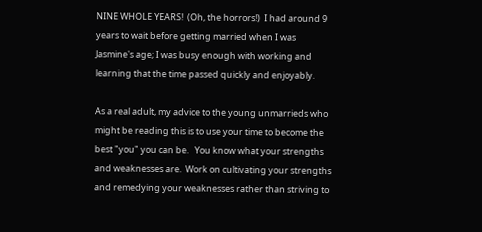NINE WHOLE YEARS!  (Oh, the horrors!)  I had around 9 years to wait before getting married when I was Jasmine's age; I was busy enough with working and learning that the time passed quickly and enjoyably.

As a real adult, my advice to the young unmarrieds who might be reading this is to use your time to become the best "you" you can be.   You know what your strengths and weaknesses are.  Work on cultivating your strengths and remedying your weaknesses rather than striving to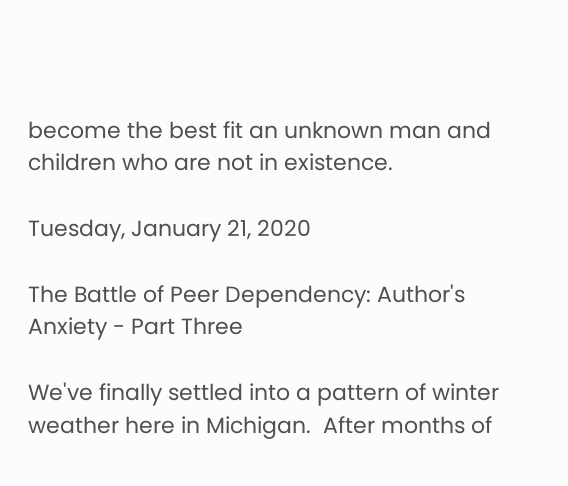become the best fit an unknown man and children who are not in existence.

Tuesday, January 21, 2020

The Battle of Peer Dependency: Author's Anxiety - Part Three

We've finally settled into a pattern of winter weather here in Michigan.  After months of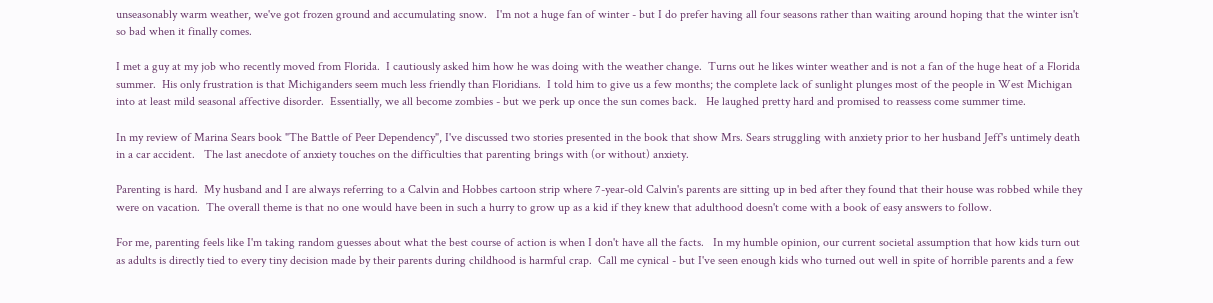unseasonably warm weather, we've got frozen ground and accumulating snow.   I'm not a huge fan of winter - but I do prefer having all four seasons rather than waiting around hoping that the winter isn't so bad when it finally comes.

I met a guy at my job who recently moved from Florida.  I cautiously asked him how he was doing with the weather change.  Turns out he likes winter weather and is not a fan of the huge heat of a Florida summer.  His only frustration is that Michiganders seem much less friendly than Floridians.  I told him to give us a few months; the complete lack of sunlight plunges most of the people in West Michigan into at least mild seasonal affective disorder.  Essentially, we all become zombies - but we perk up once the sun comes back.   He laughed pretty hard and promised to reassess come summer time.

In my review of Marina Sears book "The Battle of Peer Dependency", I've discussed two stories presented in the book that show Mrs. Sears struggling with anxiety prior to her husband Jeff's untimely death in a car accident.   The last anecdote of anxiety touches on the difficulties that parenting brings with (or without) anxiety.

Parenting is hard.  My husband and I are always referring to a Calvin and Hobbes cartoon strip where 7-year-old Calvin's parents are sitting up in bed after they found that their house was robbed while they were on vacation.  The overall theme is that no one would have been in such a hurry to grow up as a kid if they knew that adulthood doesn't come with a book of easy answers to follow.

For me, parenting feels like I'm taking random guesses about what the best course of action is when I don't have all the facts.   In my humble opinion, our current societal assumption that how kids turn out as adults is directly tied to every tiny decision made by their parents during childhood is harmful crap.  Call me cynical - but I've seen enough kids who turned out well in spite of horrible parents and a few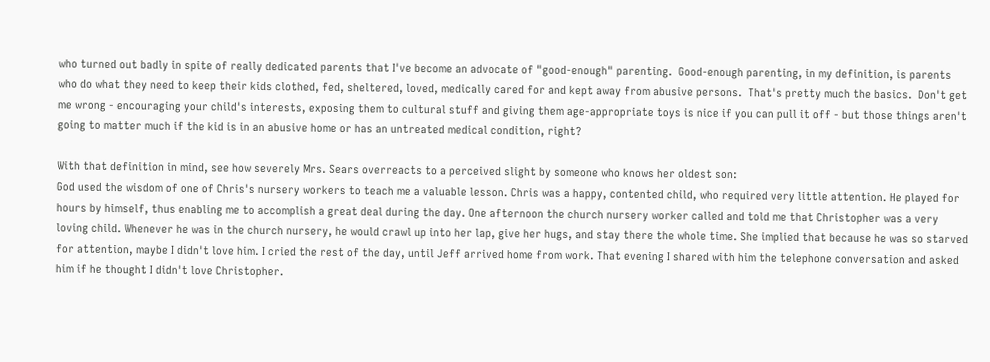who turned out badly in spite of really dedicated parents that I've become an advocate of "good-enough" parenting.  Good-enough parenting, in my definition, is parents who do what they need to keep their kids clothed, fed, sheltered, loved, medically cared for and kept away from abusive persons.  That's pretty much the basics.  Don't get me wrong - encouraging your child's interests, exposing them to cultural stuff and giving them age-appropriate toys is nice if you can pull it off - but those things aren't going to matter much if the kid is in an abusive home or has an untreated medical condition, right?

With that definition in mind, see how severely Mrs. Sears overreacts to a perceived slight by someone who knows her oldest son:
God used the wisdom of one of Chris's nursery workers to teach me a valuable lesson. Chris was a happy, contented child, who required very little attention. He played for hours by himself, thus enabling me to accomplish a great deal during the day. One afternoon the church nursery worker called and told me that Christopher was a very loving child. Whenever he was in the church nursery, he would crawl up into her lap, give her hugs, and stay there the whole time. She implied that because he was so starved for attention, maybe I didn't love him. I cried the rest of the day, until Jeff arrived home from work. That evening I shared with him the telephone conversation and asked him if he thought I didn't love Christopher.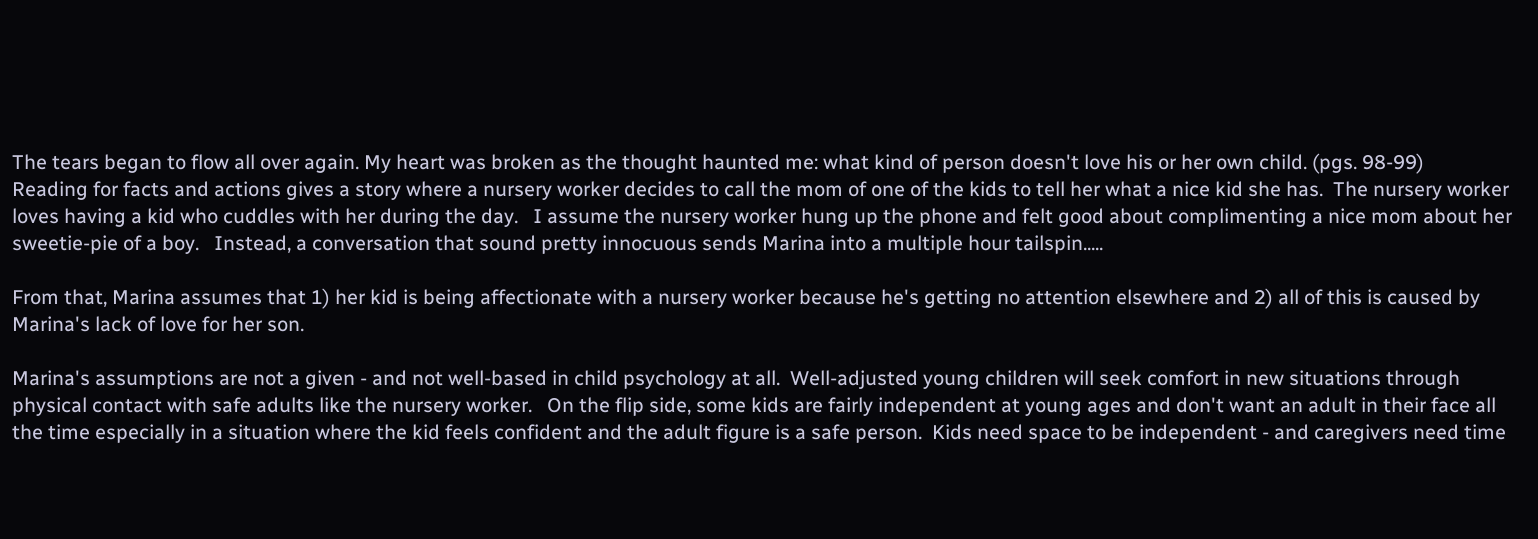The tears began to flow all over again. My heart was broken as the thought haunted me: what kind of person doesn't love his or her own child. (pgs. 98-99)
Reading for facts and actions gives a story where a nursery worker decides to call the mom of one of the kids to tell her what a nice kid she has.  The nursery worker loves having a kid who cuddles with her during the day.   I assume the nursery worker hung up the phone and felt good about complimenting a nice mom about her sweetie-pie of a boy.   Instead, a conversation that sound pretty innocuous sends Marina into a multiple hour tailspin.....

From that, Marina assumes that 1) her kid is being affectionate with a nursery worker because he's getting no attention elsewhere and 2) all of this is caused by Marina's lack of love for her son.

Marina's assumptions are not a given - and not well-based in child psychology at all.  Well-adjusted young children will seek comfort in new situations through physical contact with safe adults like the nursery worker.   On the flip side, some kids are fairly independent at young ages and don't want an adult in their face all the time especially in a situation where the kid feels confident and the adult figure is a safe person.  Kids need space to be independent - and caregivers need time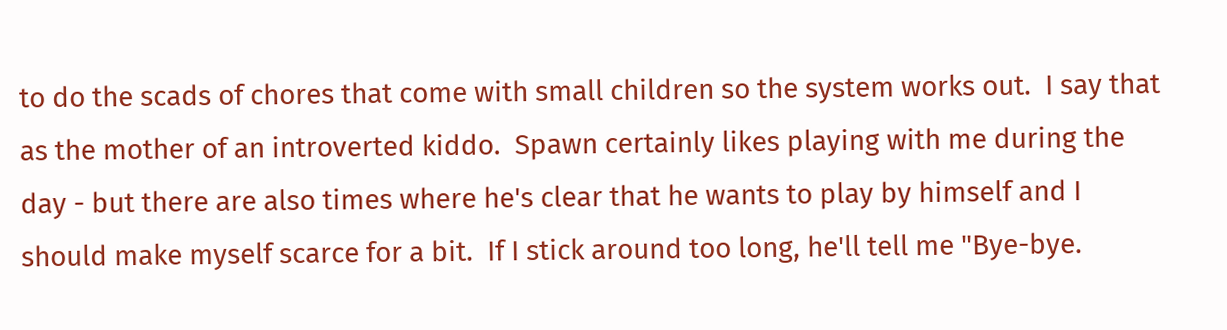to do the scads of chores that come with small children so the system works out.  I say that as the mother of an introverted kiddo.  Spawn certainly likes playing with me during the day - but there are also times where he's clear that he wants to play by himself and I should make myself scarce for a bit.  If I stick around too long, he'll tell me "Bye-bye.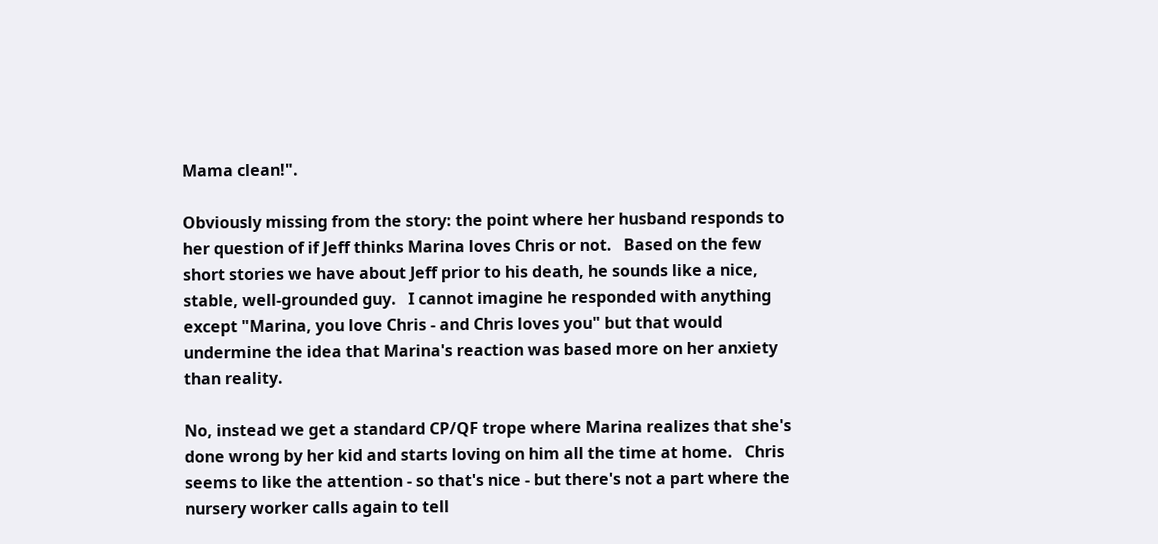Mama clean!".

Obviously missing from the story: the point where her husband responds to her question of if Jeff thinks Marina loves Chris or not.   Based on the few short stories we have about Jeff prior to his death, he sounds like a nice, stable, well-grounded guy.   I cannot imagine he responded with anything except "Marina, you love Chris - and Chris loves you" but that would undermine the idea that Marina's reaction was based more on her anxiety than reality.

No, instead we get a standard CP/QF trope where Marina realizes that she's done wrong by her kid and starts loving on him all the time at home.   Chris seems to like the attention - so that's nice - but there's not a part where the nursery worker calls again to tell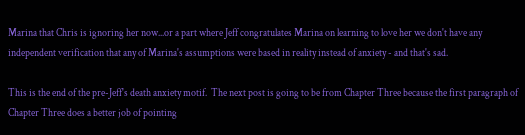Marina that Chris is ignoring her now...or a part where Jeff congratulates Marina on learning to love her we don't have any independent verification that any of Marina's assumptions were based in reality instead of anxiety - and that's sad.

This is the end of the pre-Jeff's death anxiety motif.  The next post is going to be from Chapter Three because the first paragraph of Chapter Three does a better job of pointing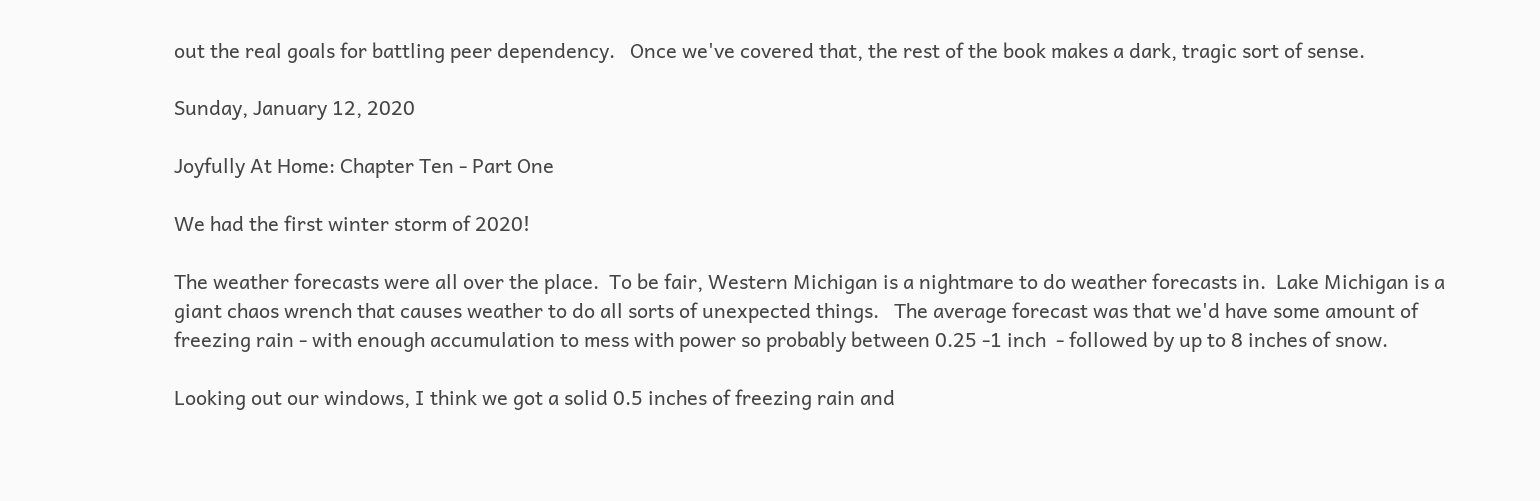out the real goals for battling peer dependency.   Once we've covered that, the rest of the book makes a dark, tragic sort of sense.

Sunday, January 12, 2020

Joyfully At Home: Chapter Ten - Part One

We had the first winter storm of 2020!

The weather forecasts were all over the place.  To be fair, Western Michigan is a nightmare to do weather forecasts in.  Lake Michigan is a giant chaos wrench that causes weather to do all sorts of unexpected things.   The average forecast was that we'd have some amount of freezing rain - with enough accumulation to mess with power so probably between 0.25 -1 inch  - followed by up to 8 inches of snow.

Looking out our windows, I think we got a solid 0.5 inches of freezing rain and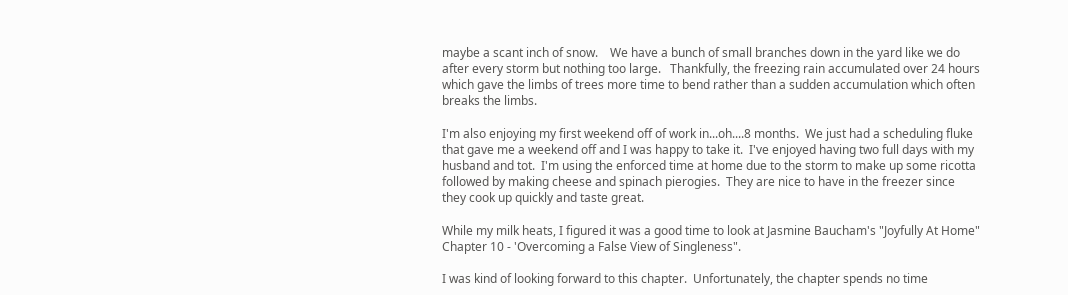maybe a scant inch of snow.    We have a bunch of small branches down in the yard like we do after every storm but nothing too large.   Thankfully, the freezing rain accumulated over 24 hours which gave the limbs of trees more time to bend rather than a sudden accumulation which often breaks the limbs.

I'm also enjoying my first weekend off of work in...oh....8 months.  We just had a scheduling fluke that gave me a weekend off and I was happy to take it.  I've enjoyed having two full days with my husband and tot.  I'm using the enforced time at home due to the storm to make up some ricotta followed by making cheese and spinach pierogies.  They are nice to have in the freezer since they cook up quickly and taste great.

While my milk heats, I figured it was a good time to look at Jasmine Baucham's "Joyfully At Home" Chapter 10 - 'Overcoming a False View of Singleness".

I was kind of looking forward to this chapter.  Unfortunately, the chapter spends no time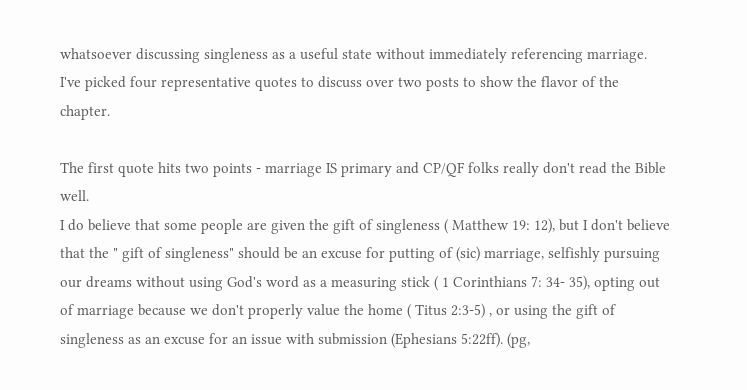whatsoever discussing singleness as a useful state without immediately referencing marriage.  I've picked four representative quotes to discuss over two posts to show the flavor of the chapter.

The first quote hits two points - marriage IS primary and CP/QF folks really don't read the Bible well.
I do believe that some people are given the gift of singleness ( Matthew 19: 12), but I don't believe that the " gift of singleness" should be an excuse for putting of (sic) marriage, selfishly pursuing our dreams without using God's word as a measuring stick ( 1 Corinthians 7: 34- 35), opting out of marriage because we don't properly value the home ( Titus 2:3-5) , or using the gift of singleness as an excuse for an issue with submission (Ephesians 5:22ff). (pg,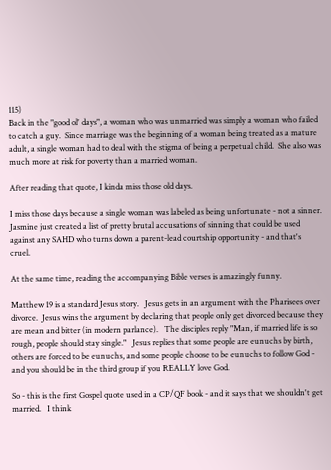115)
Back in the "good ol' days", a woman who was unmarried was simply a woman who failed to catch a guy.  Since marriage was the beginning of a woman being treated as a mature adult, a single woman had to deal with the stigma of being a perpetual child.  She also was much more at risk for poverty than a married woman.

After reading that quote, I kinda miss those old days.

I miss those days because a single woman was labeled as being unfortunate - not a sinner.    Jasmine just created a list of pretty brutal accusations of sinning that could be used against any SAHD who turns down a parent-lead courtship opportunity - and that's cruel.

At the same time, reading the accompanying Bible verses is amazingly funny.

Matthew 19 is a standard Jesus story.   Jesus gets in an argument with the Pharisees over divorce.  Jesus wins the argument by declaring that people only get divorced because they are mean and bitter (in modern parlance).   The disciples reply "Man, if married life is so rough, people should stay single."   Jesus replies that some people are eunuchs by birth, others are forced to be eunuchs, and some people choose to be eunuchs to follow God - and you should be in the third group if you REALLY love God.

So - this is the first Gospel quote used in a CP/QF book - and it says that we shouldn't get married.   I think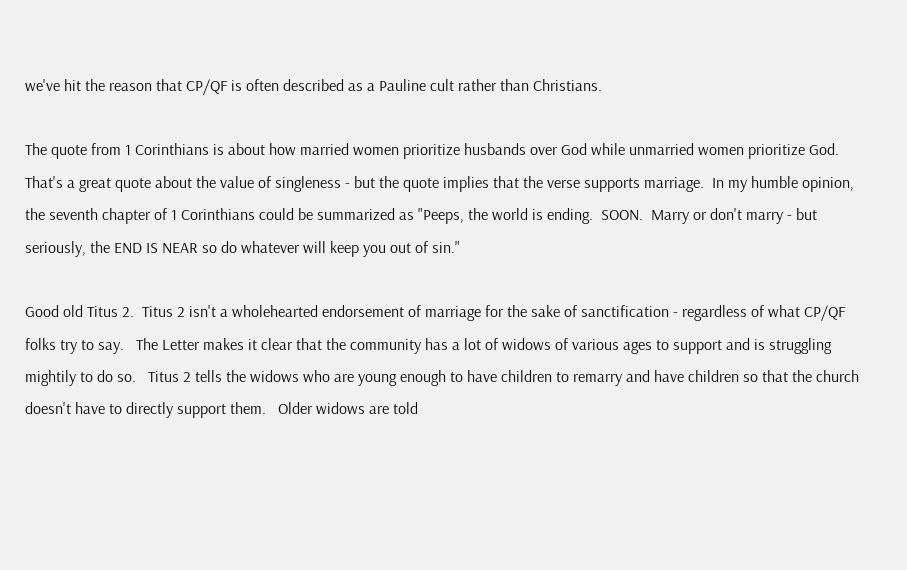we've hit the reason that CP/QF is often described as a Pauline cult rather than Christians.

The quote from 1 Corinthians is about how married women prioritize husbands over God while unmarried women prioritize God.   That's a great quote about the value of singleness - but the quote implies that the verse supports marriage.  In my humble opinion, the seventh chapter of 1 Corinthians could be summarized as "Peeps, the world is ending.  SOON.  Marry or don't marry - but seriously, the END IS NEAR so do whatever will keep you out of sin."

Good old Titus 2.  Titus 2 isn't a wholehearted endorsement of marriage for the sake of sanctification - regardless of what CP/QF folks try to say.   The Letter makes it clear that the community has a lot of widows of various ages to support and is struggling mightily to do so.   Titus 2 tells the widows who are young enough to have children to remarry and have children so that the church doesn't have to directly support them.   Older widows are told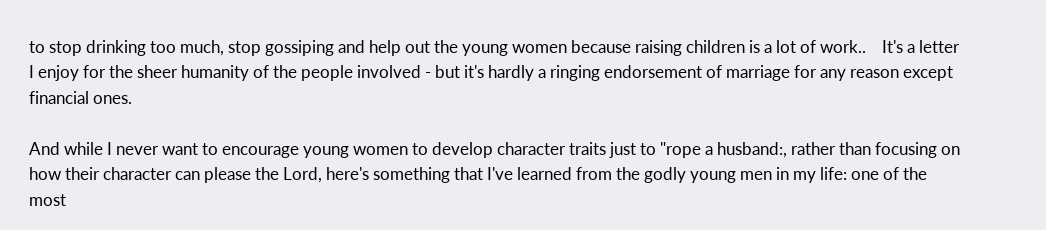to stop drinking too much, stop gossiping and help out the young women because raising children is a lot of work..    It's a letter I enjoy for the sheer humanity of the people involved - but it's hardly a ringing endorsement of marriage for any reason except financial ones.

And while I never want to encourage young women to develop character traits just to "rope a husband:, rather than focusing on how their character can please the Lord, here's something that I've learned from the godly young men in my life: one of the most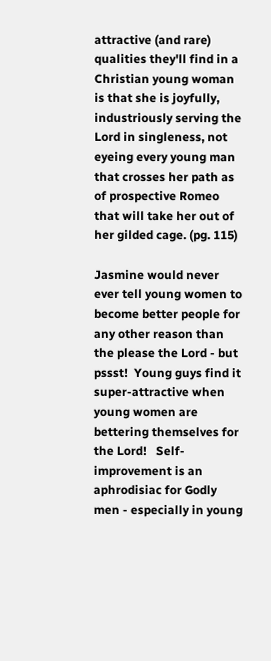attractive (and rare) qualities they'll find in a Christian young woman is that she is joyfully, industriously serving the Lord in singleness, not eyeing every young man that crosses her path as of prospective Romeo that will take her out of her gilded cage. (pg. 115)

Jasmine would never ever tell young women to become better people for any other reason than the please the Lord - but pssst!  Young guys find it super-attractive when young women are bettering themselves for the Lord!   Self-improvement is an aphrodisiac for Godly men - especially in young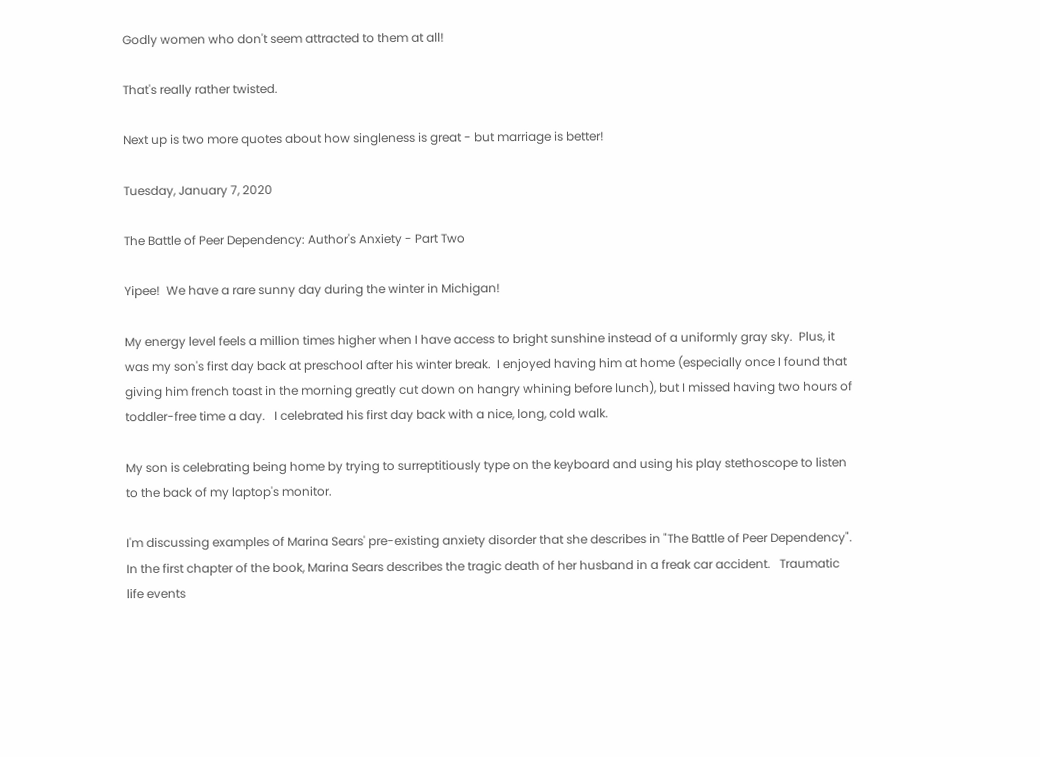Godly women who don't seem attracted to them at all!

That's really rather twisted.

Next up is two more quotes about how singleness is great - but marriage is better!

Tuesday, January 7, 2020

The Battle of Peer Dependency: Author's Anxiety - Part Two

Yipee!  We have a rare sunny day during the winter in Michigan!

My energy level feels a million times higher when I have access to bright sunshine instead of a uniformly gray sky.  Plus, it was my son's first day back at preschool after his winter break.  I enjoyed having him at home (especially once I found that giving him french toast in the morning greatly cut down on hangry whining before lunch), but I missed having two hours of toddler-free time a day.   I celebrated his first day back with a nice, long, cold walk.

My son is celebrating being home by trying to surreptitiously type on the keyboard and using his play stethoscope to listen to the back of my laptop's monitor.

I'm discussing examples of Marina Sears' pre-existing anxiety disorder that she describes in "The Battle of Peer Dependency".   In the first chapter of the book, Marina Sears describes the tragic death of her husband in a freak car accident.   Traumatic life events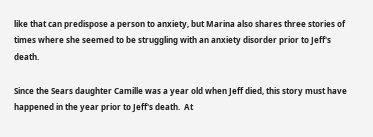like that can predispose a person to anxiety, but Marina also shares three stories of times where she seemed to be struggling with an anxiety disorder prior to Jeff's death.

Since the Sears daughter Camille was a year old when Jeff died, this story must have happened in the year prior to Jeff's death.  At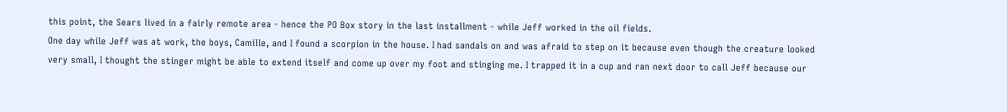this point, the Sears lived in a fairly remote area - hence the PO Box story in the last installment - while Jeff worked in the oil fields.
One day while Jeff was at work, the boys, Camille, and I found a scorpion in the house. I had sandals on and was afraid to step on it because even though the creature looked very small, I thought the stinger might be able to extend itself and come up over my foot and stinging me. I trapped it in a cup and ran next door to call Jeff because our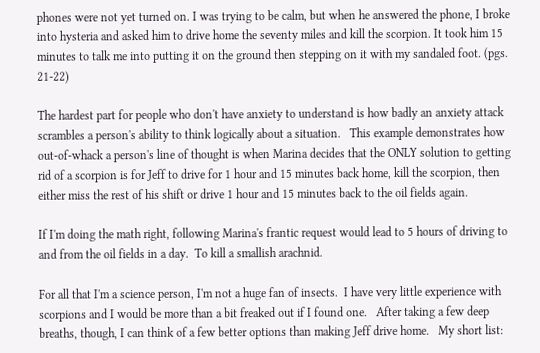phones were not yet turned on. I was trying to be calm, but when he answered the phone, I broke into hysteria and asked him to drive home the seventy miles and kill the scorpion. It took him 15 minutes to talk me into putting it on the ground then stepping on it with my sandaled foot. (pgs. 21-22)

The hardest part for people who don't have anxiety to understand is how badly an anxiety attack scrambles a person's ability to think logically about a situation.   This example demonstrates how out-of-whack a person's line of thought is when Marina decides that the ONLY solution to getting rid of a scorpion is for Jeff to drive for 1 hour and 15 minutes back home, kill the scorpion, then either miss the rest of his shift or drive 1 hour and 15 minutes back to the oil fields again.

If I'm doing the math right, following Marina's frantic request would lead to 5 hours of driving to and from the oil fields in a day.  To kill a smallish arachnid.

For all that I'm a science person, I'm not a huge fan of insects.  I have very little experience with scorpions and I would be more than a bit freaked out if I found one.   After taking a few deep breaths, though, I can think of a few better options than making Jeff drive home.   My short list: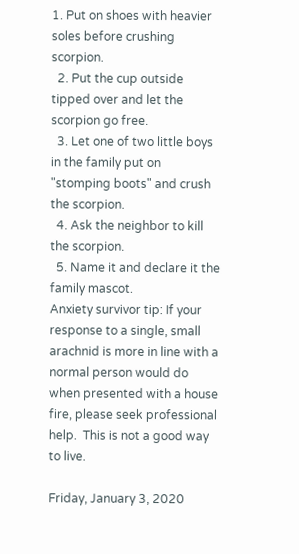1. Put on shoes with heavier soles before crushing scorpion.
  2. Put the cup outside tipped over and let the scorpion go free.
  3. Let one of two little boys in the family put on "stomping boots" and crush the scorpion.
  4. Ask the neighbor to kill the scorpion.
  5. Name it and declare it the family mascot.
Anxiety survivor tip: If your response to a single, small arachnid is more in line with a normal person would do when presented with a house fire, please seek professional help.  This is not a good way to live.

Friday, January 3, 2020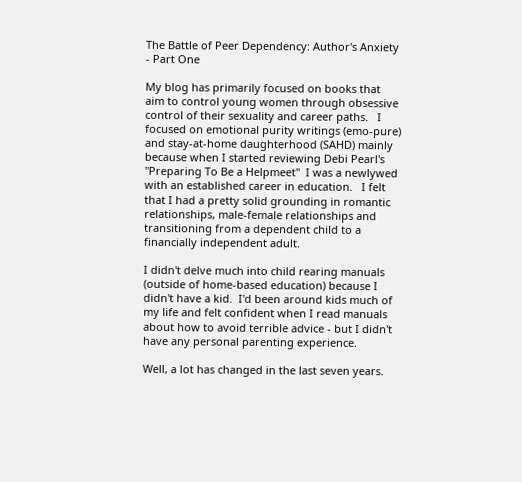The Battle of Peer Dependency: Author's Anxiety - Part One

My blog has primarily focused on books that aim to control young women through obsessive control of their sexuality and career paths.   I focused on emotional purity writings (emo-pure) and stay-at-home daughterhood (SAHD) mainly because when I started reviewing Debi Pearl's "Preparing To Be a Helpmeet"  I was a newlywed with an established career in education.   I felt that I had a pretty solid grounding in romantic relationships, male-female relationships and transitioning from a dependent child to a financially independent adult.

I didn't delve much into child rearing manuals (outside of home-based education) because I didn't have a kid.  I'd been around kids much of my life and felt confident when I read manuals about how to avoid terrible advice - but I didn't have any personal parenting experience.

Well, a lot has changed in the last seven years.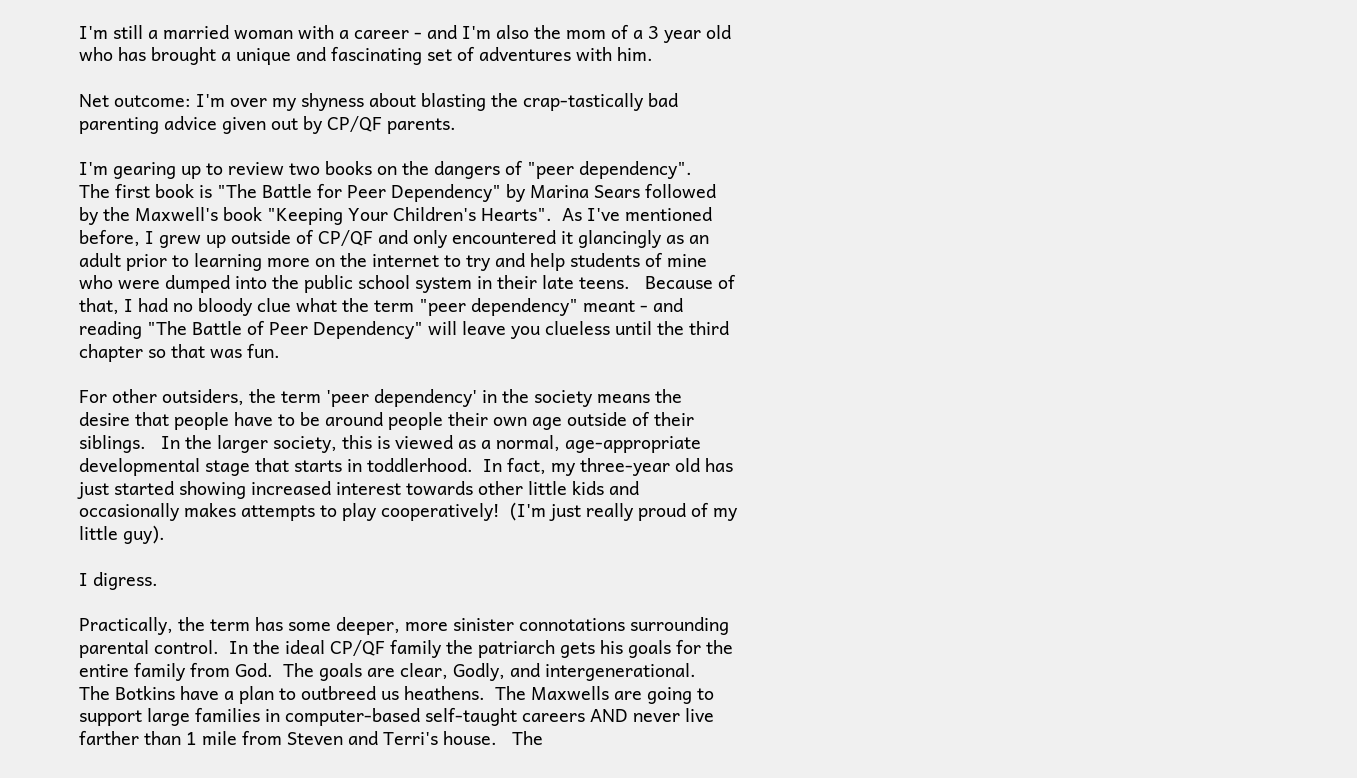I'm still a married woman with a career - and I'm also the mom of a 3 year old who has brought a unique and fascinating set of adventures with him.

Net outcome: I'm over my shyness about blasting the crap-tastically bad parenting advice given out by CP/QF parents.

I'm gearing up to review two books on the dangers of "peer dependency".   The first book is "The Battle for Peer Dependency" by Marina Sears followed by the Maxwell's book "Keeping Your Children's Hearts".  As I've mentioned before, I grew up outside of CP/QF and only encountered it glancingly as an adult prior to learning more on the internet to try and help students of mine who were dumped into the public school system in their late teens.   Because of that, I had no bloody clue what the term "peer dependency" meant - and reading "The Battle of Peer Dependency" will leave you clueless until the third chapter so that was fun.

For other outsiders, the term 'peer dependency' in the society means the desire that people have to be around people their own age outside of their siblings.   In the larger society, this is viewed as a normal, age-appropriate developmental stage that starts in toddlerhood.  In fact, my three-year old has just started showing increased interest towards other little kids and occasionally makes attempts to play cooperatively!  (I'm just really proud of my little guy).

I digress.

Practically, the term has some deeper, more sinister connotations surrounding parental control.  In the ideal CP/QF family the patriarch gets his goals for the entire family from God.  The goals are clear, Godly, and intergenerational.   The Botkins have a plan to outbreed us heathens.  The Maxwells are going to support large families in computer-based self-taught careers AND never live farther than 1 mile from Steven and Terri's house.   The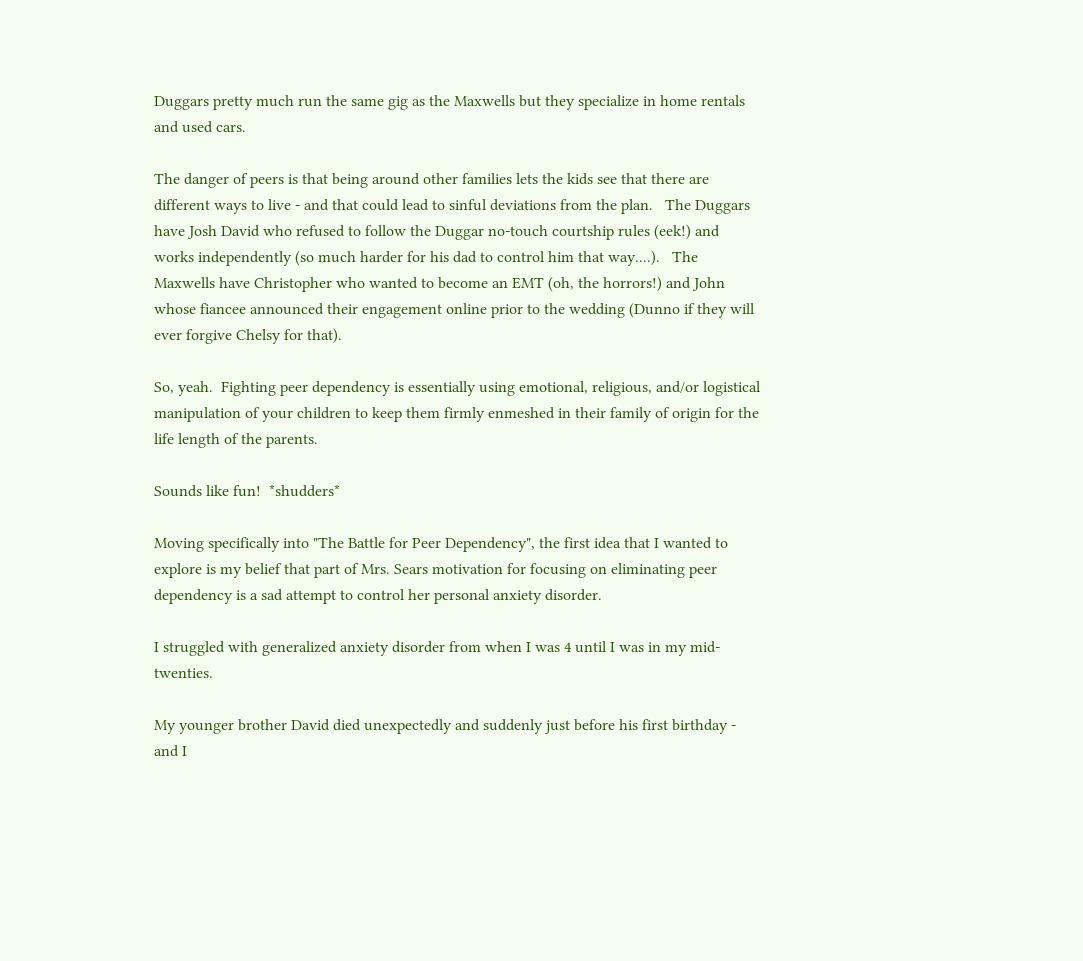Duggars pretty much run the same gig as the Maxwells but they specialize in home rentals and used cars.

The danger of peers is that being around other families lets the kids see that there are different ways to live - and that could lead to sinful deviations from the plan.   The Duggars have Josh David who refused to follow the Duggar no-touch courtship rules (eek!) and works independently (so much harder for his dad to control him that way....).   The Maxwells have Christopher who wanted to become an EMT (oh, the horrors!) and John whose fiancee announced their engagement online prior to the wedding (Dunno if they will ever forgive Chelsy for that).

So, yeah.  Fighting peer dependency is essentially using emotional, religious, and/or logistical manipulation of your children to keep them firmly enmeshed in their family of origin for the life length of the parents.

Sounds like fun!  *shudders*

Moving specifically into "The Battle for Peer Dependency", the first idea that I wanted to explore is my belief that part of Mrs. Sears motivation for focusing on eliminating peer dependency is a sad attempt to control her personal anxiety disorder.

I struggled with generalized anxiety disorder from when I was 4 until I was in my mid-twenties.

My younger brother David died unexpectedly and suddenly just before his first birthday - and I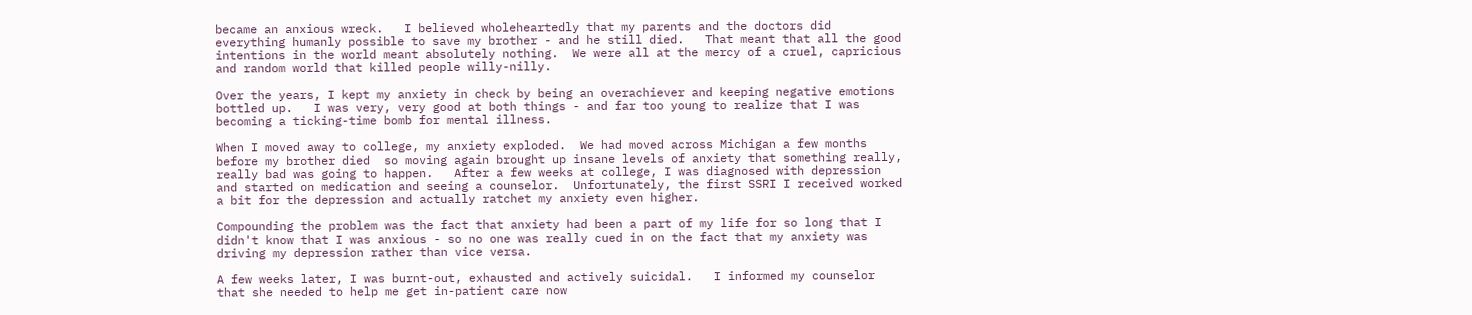became an anxious wreck.   I believed wholeheartedly that my parents and the doctors did everything humanly possible to save my brother - and he still died.   That meant that all the good intentions in the world meant absolutely nothing.  We were all at the mercy of a cruel, capricious and random world that killed people willy-nilly.

Over the years, I kept my anxiety in check by being an overachiever and keeping negative emotions bottled up.   I was very, very good at both things - and far too young to realize that I was becoming a ticking-time bomb for mental illness.

When I moved away to college, my anxiety exploded.  We had moved across Michigan a few months before my brother died  so moving again brought up insane levels of anxiety that something really, really bad was going to happen.   After a few weeks at college, I was diagnosed with depression and started on medication and seeing a counselor.  Unfortunately, the first SSRI I received worked a bit for the depression and actually ratchet my anxiety even higher.

Compounding the problem was the fact that anxiety had been a part of my life for so long that I didn't know that I was anxious - so no one was really cued in on the fact that my anxiety was driving my depression rather than vice versa.

A few weeks later, I was burnt-out, exhausted and actively suicidal.   I informed my counselor that she needed to help me get in-patient care now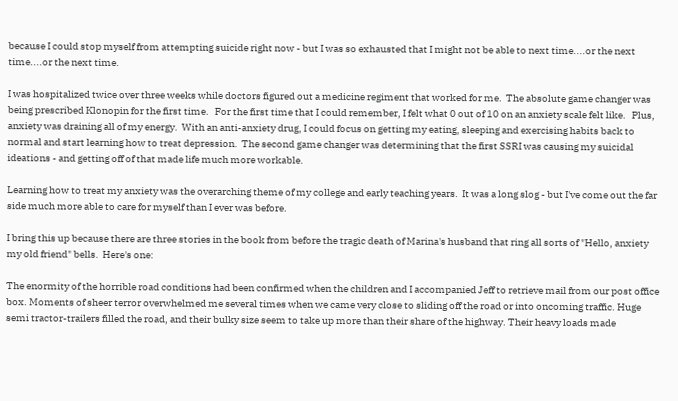because I could stop myself from attempting suicide right now - but I was so exhausted that I might not be able to next time....or the next time....or the next time.

I was hospitalized twice over three weeks while doctors figured out a medicine regiment that worked for me.  The absolute game changer was being prescribed Klonopin for the first time.   For the first time that I could remember, I felt what 0 out of 10 on an anxiety scale felt like.   Plus, anxiety was draining all of my energy.  With an anti-anxiety drug, I could focus on getting my eating, sleeping and exercising habits back to normal and start learning how to treat depression.  The second game changer was determining that the first SSRI was causing my suicidal ideations - and getting off of that made life much more workable.

Learning how to treat my anxiety was the overarching theme of my college and early teaching years.  It was a long slog - but I've come out the far side much more able to care for myself than I ever was before.

I bring this up because there are three stories in the book from before the tragic death of Marina's husband that ring all sorts of "Hello, anxiety my old friend" bells.  Here's one:

The enormity of the horrible road conditions had been confirmed when the children and I accompanied Jeff to retrieve mail from our post office box. Moments of sheer terror overwhelmed me several times when we came very close to sliding off the road or into oncoming traffic. Huge semi tractor-trailers filled the road, and their bulky size seem to take up more than their share of the highway. Their heavy loads made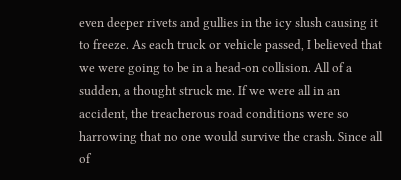even deeper rivets and gullies in the icy slush causing it to freeze. As each truck or vehicle passed, I believed that we were going to be in a head-on collision. All of a sudden, a thought struck me. If we were all in an accident, the treacherous road conditions were so harrowing that no one would survive the crash. Since all of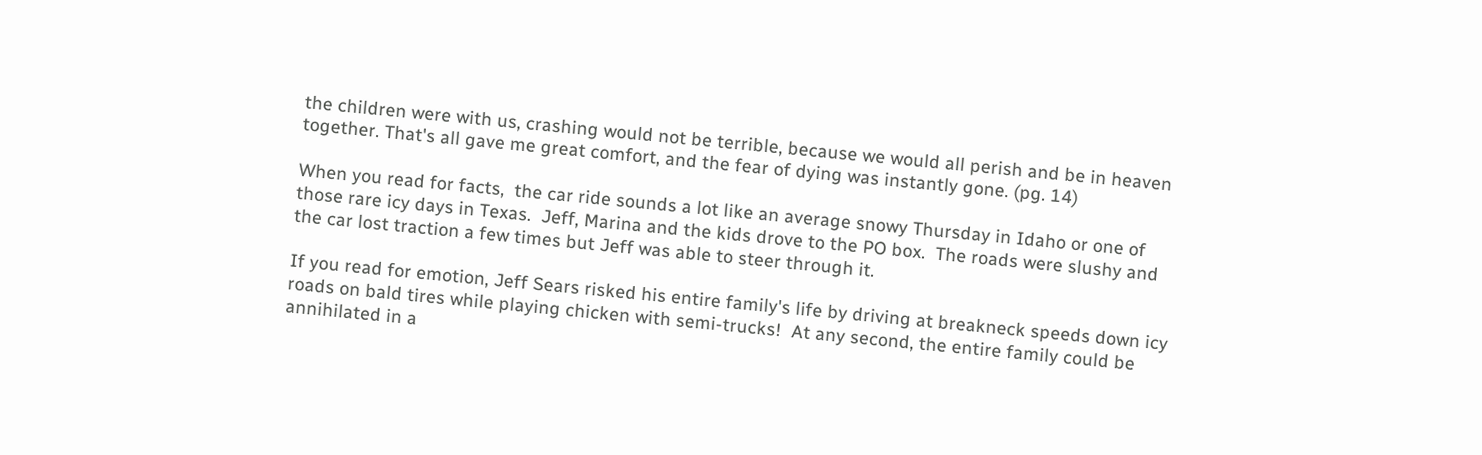the children were with us, crashing would not be terrible, because we would all perish and be in heaven together. That's all gave me great comfort, and the fear of dying was instantly gone. (pg. 14)

When you read for facts,  the car ride sounds a lot like an average snowy Thursday in Idaho or one of those rare icy days in Texas.  Jeff, Marina and the kids drove to the PO box.  The roads were slushy and the car lost traction a few times but Jeff was able to steer through it.

If you read for emotion, Jeff Sears risked his entire family's life by driving at breakneck speeds down icy roads on bald tires while playing chicken with semi-trucks!  At any second, the entire family could be annihilated in a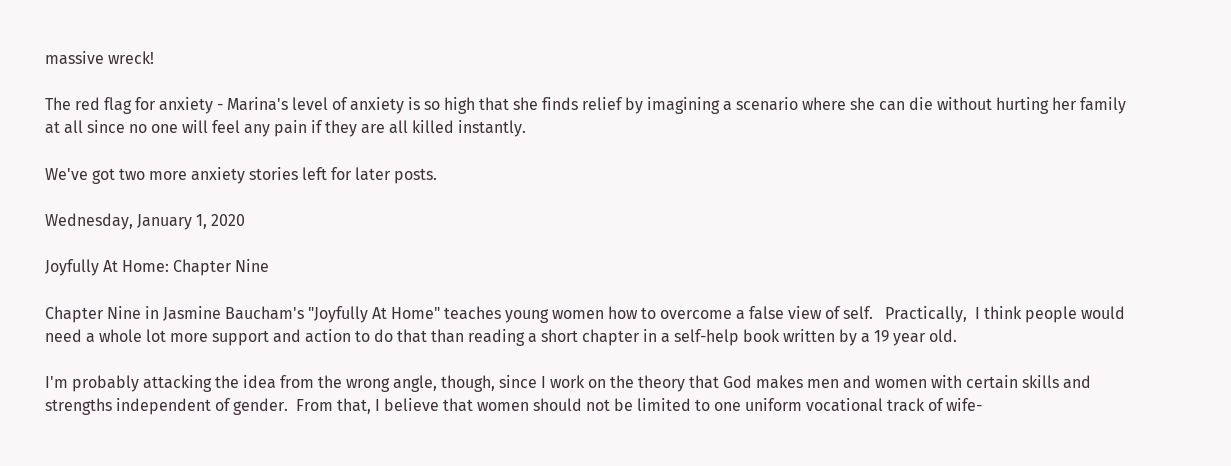massive wreck!

The red flag for anxiety - Marina's level of anxiety is so high that she finds relief by imagining a scenario where she can die without hurting her family at all since no one will feel any pain if they are all killed instantly.

We've got two more anxiety stories left for later posts.

Wednesday, January 1, 2020

Joyfully At Home: Chapter Nine

Chapter Nine in Jasmine Baucham's "Joyfully At Home" teaches young women how to overcome a false view of self.   Practically,  I think people would need a whole lot more support and action to do that than reading a short chapter in a self-help book written by a 19 year old.

I'm probably attacking the idea from the wrong angle, though, since I work on the theory that God makes men and women with certain skills and strengths independent of gender.  From that, I believe that women should not be limited to one uniform vocational track of wife-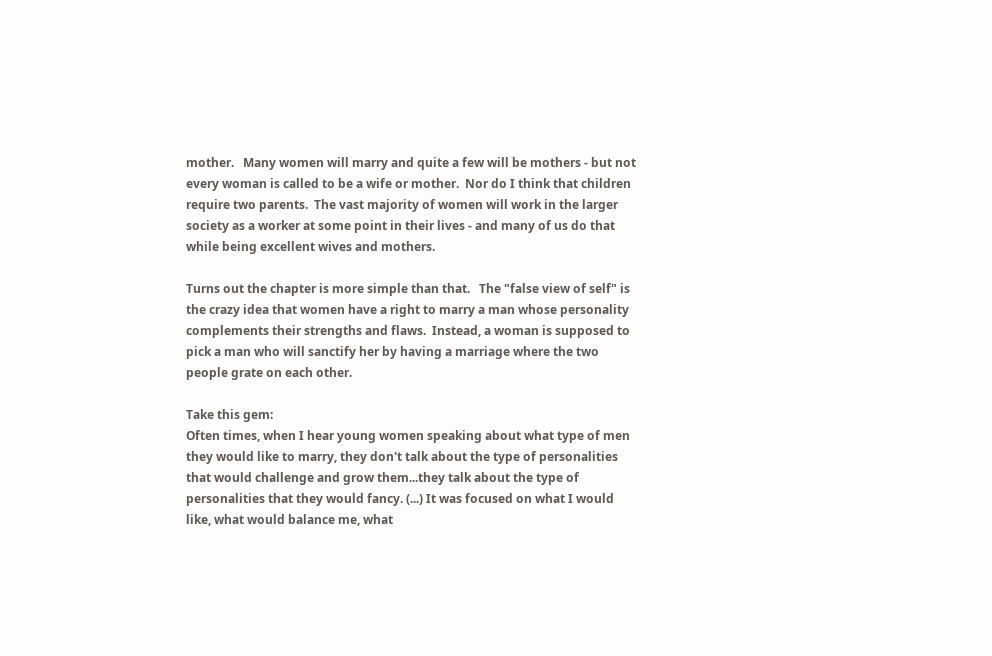mother.   Many women will marry and quite a few will be mothers - but not every woman is called to be a wife or mother.  Nor do I think that children require two parents.  The vast majority of women will work in the larger society as a worker at some point in their lives - and many of us do that while being excellent wives and mothers.

Turns out the chapter is more simple than that.   The "false view of self" is the crazy idea that women have a right to marry a man whose personality complements their strengths and flaws.  Instead, a woman is supposed to pick a man who will sanctify her by having a marriage where the two people grate on each other.

Take this gem:
Often times, when I hear young women speaking about what type of men they would like to marry, they don't talk about the type of personalities that would challenge and grow them...they talk about the type of personalities that they would fancy. (...) It was focused on what I would like, what would balance me, what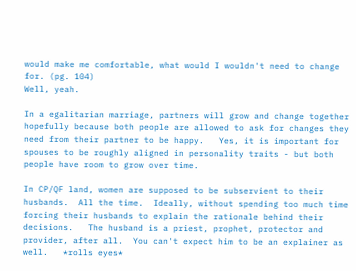would make me comfortable, what would I wouldn't need to change for. (pg. 104)
Well, yeah.

In a egalitarian marriage, partners will grow and change together hopefully because both people are allowed to ask for changes they need from their partner to be happy.   Yes, it is important for spouses to be roughly aligned in personality traits - but both people have room to grow over time.

In CP/QF land, women are supposed to be subservient to their husbands.  All the time.  Ideally, without spending too much time forcing their husbands to explain the rationale behind their decisions.   The husband is a priest, prophet, protector and provider, after all.  You can't expect him to be an explainer as well.   *rolls eyes*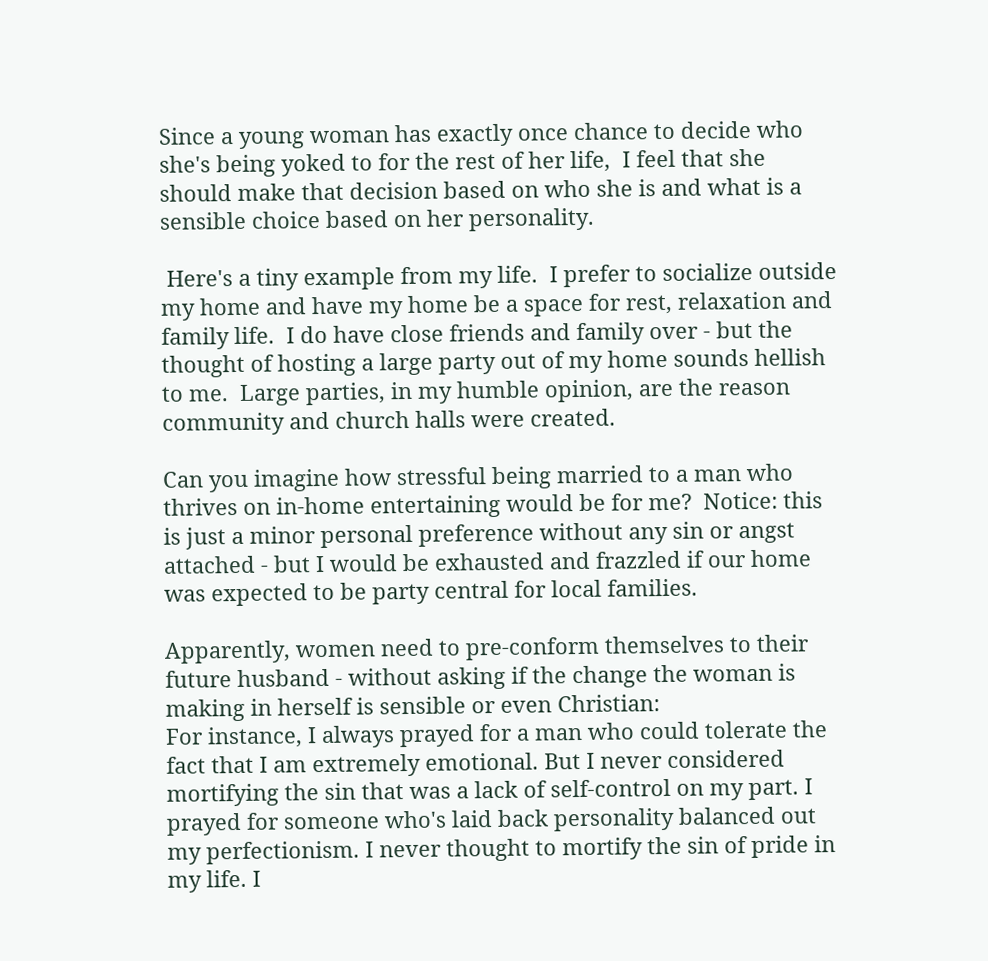Since a young woman has exactly once chance to decide who she's being yoked to for the rest of her life,  I feel that she should make that decision based on who she is and what is a sensible choice based on her personality.

 Here's a tiny example from my life.  I prefer to socialize outside my home and have my home be a space for rest, relaxation and family life.  I do have close friends and family over - but the thought of hosting a large party out of my home sounds hellish to me.  Large parties, in my humble opinion, are the reason community and church halls were created.

Can you imagine how stressful being married to a man who thrives on in-home entertaining would be for me?  Notice: this is just a minor personal preference without any sin or angst attached - but I would be exhausted and frazzled if our home was expected to be party central for local families.

Apparently, women need to pre-conform themselves to their future husband - without asking if the change the woman is making in herself is sensible or even Christian:
For instance, I always prayed for a man who could tolerate the fact that I am extremely emotional. But I never considered mortifying the sin that was a lack of self-control on my part. I prayed for someone who's laid back personality balanced out my perfectionism. I never thought to mortify the sin of pride in my life. I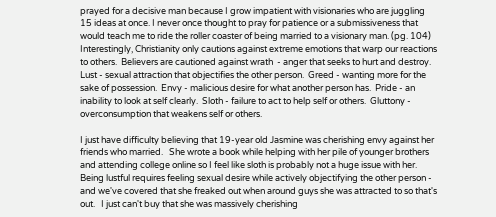prayed for a decisive man because I grow impatient with visionaries who are juggling 15 ideas at once. I never once thought to pray for patience or a submissiveness that would teach me to ride the roller coaster of being married to a visionary man. (pg. 104)
Interestingly, Christianity only cautions against extreme emotions that warp our reactions to others.  Believers are cautioned against wrath  - anger that seeks to hurt and destroy.  Lust - sexual attraction that objectifies the other person.  Greed - wanting more for the sake of possession.  Envy - malicious desire for what another person has.  Pride - an inability to look at self clearly.  Sloth - failure to act to help self or others.  Gluttony - overconsumption that weakens self or others.

I just have difficulty believing that 19-year old Jasmine was cherishing envy against her friends who married.   She wrote a book while helping with her pile of younger brothers and attending college online so I feel like sloth is probably not a huge issue with her.   Being lustful requires feeling sexual desire while actively objectifying the other person - and we've covered that she freaked out when around guys she was attracted to so that's out.   I just can't buy that she was massively cherishing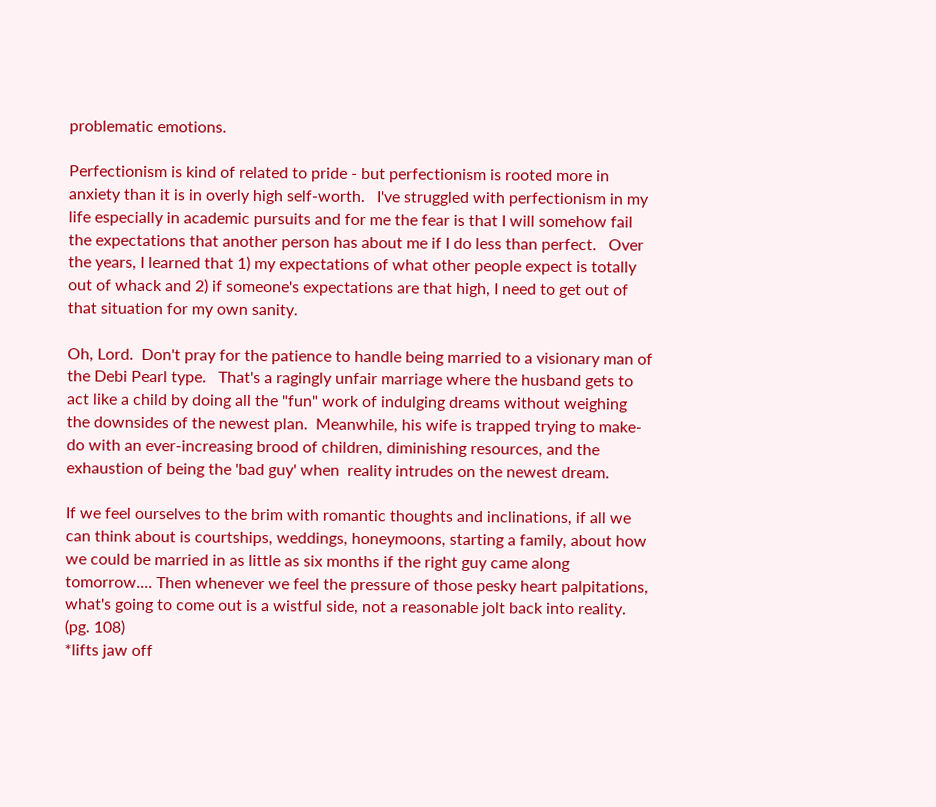problematic emotions.

Perfectionism is kind of related to pride - but perfectionism is rooted more in anxiety than it is in overly high self-worth.   I've struggled with perfectionism in my life especially in academic pursuits and for me the fear is that I will somehow fail the expectations that another person has about me if I do less than perfect.   Over the years, I learned that 1) my expectations of what other people expect is totally out of whack and 2) if someone's expectations are that high, I need to get out of that situation for my own sanity.

Oh, Lord.  Don't pray for the patience to handle being married to a visionary man of the Debi Pearl type.   That's a ragingly unfair marriage where the husband gets to act like a child by doing all the "fun" work of indulging dreams without weighing the downsides of the newest plan.  Meanwhile, his wife is trapped trying to make-do with an ever-increasing brood of children, diminishing resources, and the exhaustion of being the 'bad guy' when  reality intrudes on the newest dream.

If we feel ourselves to the brim with romantic thoughts and inclinations, if all we can think about is courtships, weddings, honeymoons, starting a family, about how we could be married in as little as six months if the right guy came along tomorrow.... Then whenever we feel the pressure of those pesky heart palpitations, what's going to come out is a wistful side, not a reasonable jolt back into reality. (pg. 108)
*lifts jaw off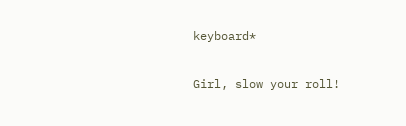keyboard*

Girl, slow your roll!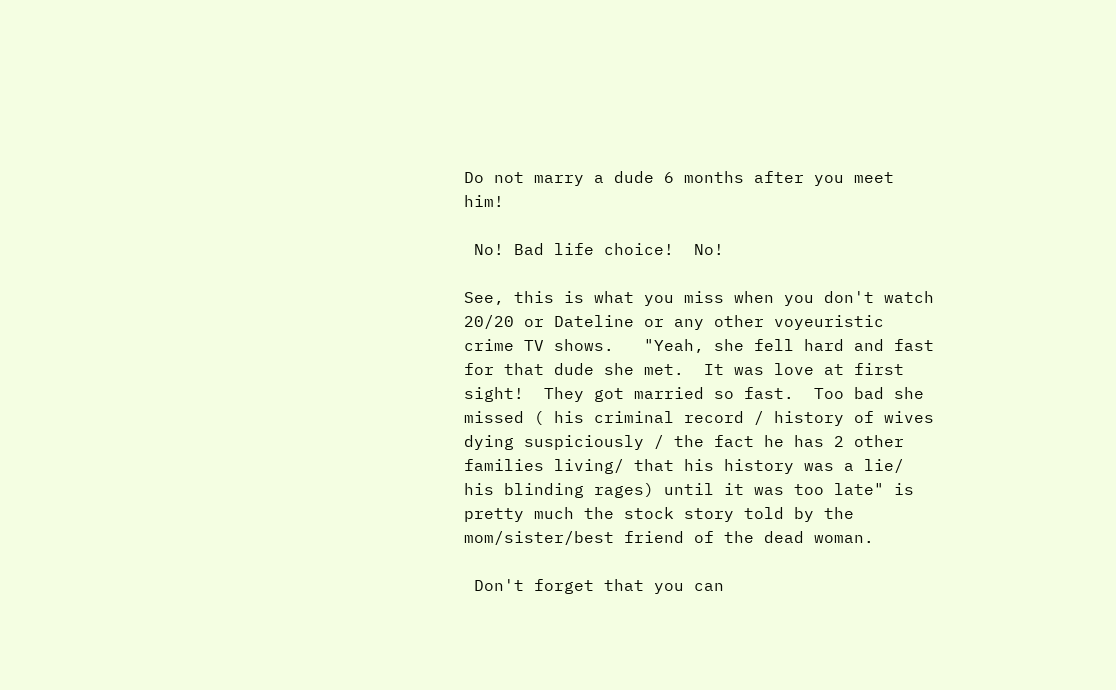Do not marry a dude 6 months after you meet him!

 No! Bad life choice!  No!

See, this is what you miss when you don't watch 20/20 or Dateline or any other voyeuristic crime TV shows.   "Yeah, she fell hard and fast for that dude she met.  It was love at first sight!  They got married so fast.  Too bad she missed ( his criminal record / history of wives dying suspiciously / the fact he has 2 other families living/ that his history was a lie/ his blinding rages) until it was too late" is pretty much the stock story told by the mom/sister/best friend of the dead woman.

 Don't forget that you can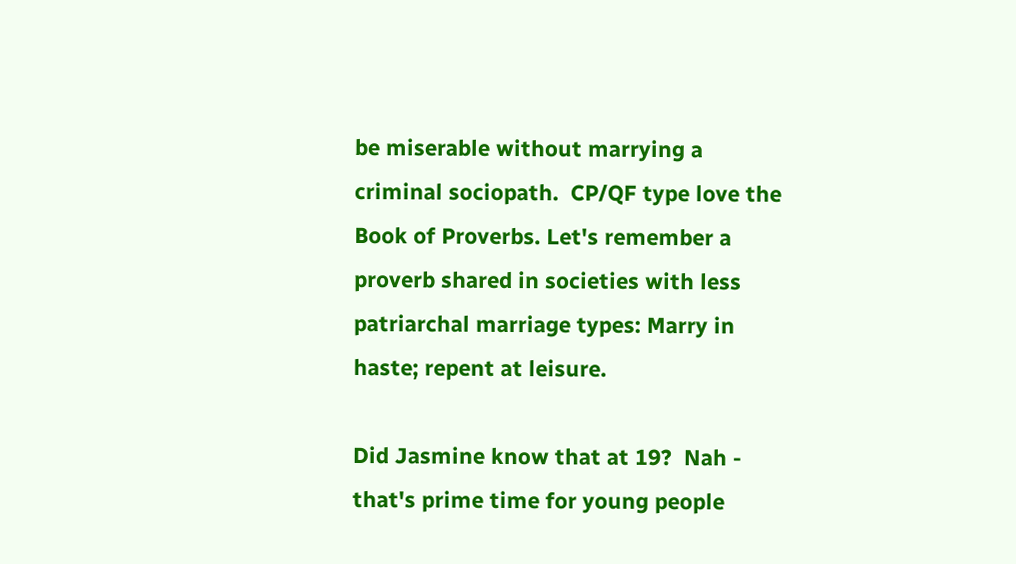be miserable without marrying a criminal sociopath.  CP/QF type love the Book of Proverbs. Let's remember a proverb shared in societies with less patriarchal marriage types: Marry in haste; repent at leisure.

Did Jasmine know that at 19?  Nah - that's prime time for young people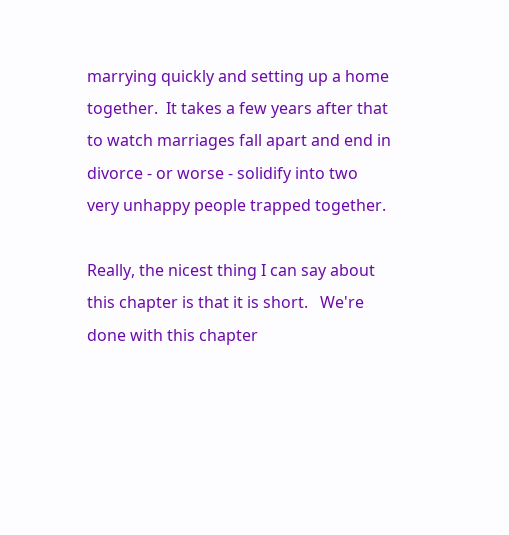marrying quickly and setting up a home together.  It takes a few years after that to watch marriages fall apart and end in divorce - or worse - solidify into two very unhappy people trapped together.

Really, the nicest thing I can say about this chapter is that it is short.   We're done with this chapter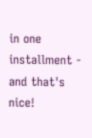in one installment - and that's nice!